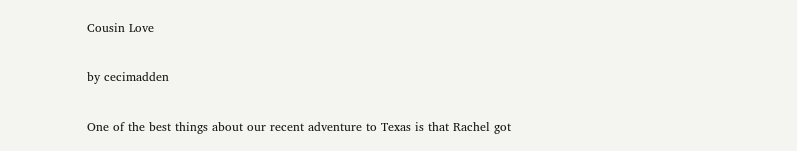Cousin Love

by cecimadden

One of the best things about our recent adventure to Texas is that Rachel got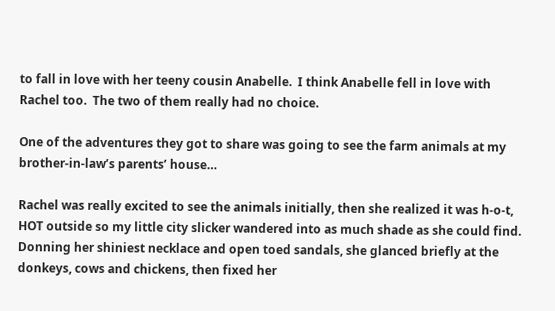to fall in love with her teeny cousin Anabelle.  I think Anabelle fell in love with Rachel too.  The two of them really had no choice.

One of the adventures they got to share was going to see the farm animals at my brother-in-law’s parents’ house…

Rachel was really excited to see the animals initially, then she realized it was h-o-t, HOT outside so my little city slicker wandered into as much shade as she could find.  Donning her shiniest necklace and open toed sandals, she glanced briefly at the donkeys, cows and chickens, then fixed her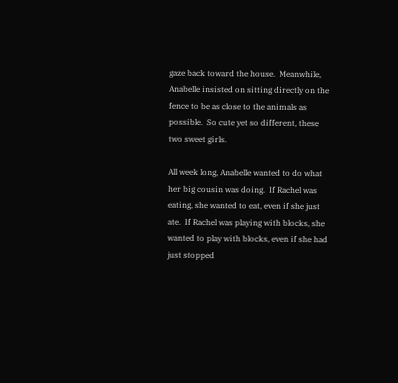gaze back toward the house.  Meanwhile, Anabelle insisted on sitting directly on the fence to be as close to the animals as possible.  So cute yet so different, these two sweet girls.

All week long, Anabelle wanted to do what her big cousin was doing.  If Rachel was eating, she wanted to eat, even if she just ate.  If Rachel was playing with blocks, she wanted to play with blocks, even if she had just stopped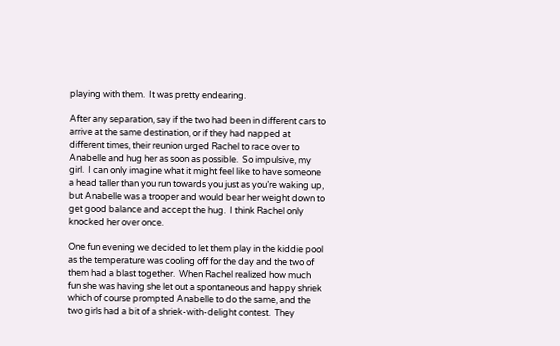playing with them.  It was pretty endearing.

After any separation, say if the two had been in different cars to arrive at the same destination, or if they had napped at different times, their reunion urged Rachel to race over to Anabelle and hug her as soon as possible.  So impulsive, my girl.  I can only imagine what it might feel like to have someone a head taller than you run towards you just as you’re waking up, but Anabelle was a trooper and would bear her weight down to get good balance and accept the hug.  I think Rachel only knocked her over once.

One fun evening we decided to let them play in the kiddie pool as the temperature was cooling off for the day and the two of them had a blast together.  When Rachel realized how much fun she was having she let out a spontaneous and happy shriek which of course prompted Anabelle to do the same, and the two girls had a bit of a shriek-with-delight contest.  They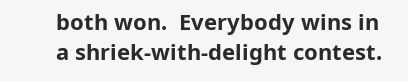both won.  Everybody wins in a shriek-with-delight contest.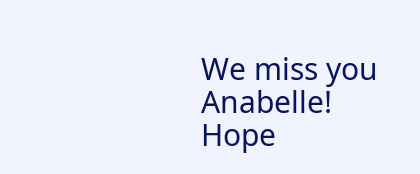We miss you Anabelle!  Hope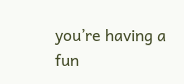you’re having a fun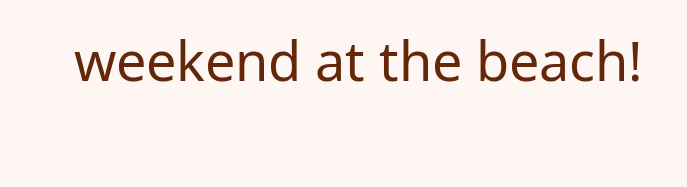weekend at the beach!